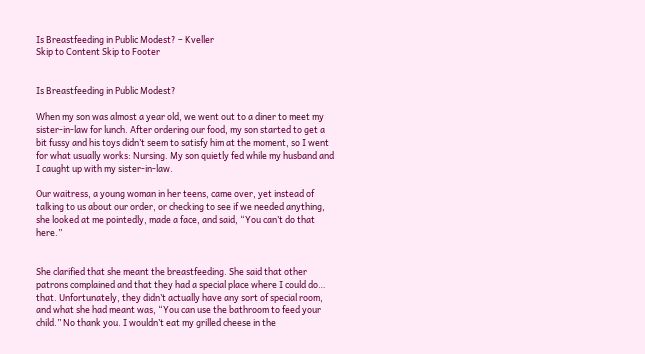Is Breastfeeding in Public Modest? – Kveller
Skip to Content Skip to Footer


Is Breastfeeding in Public Modest?

When my son was almost a year old, we went out to a diner to meet my sister-in-law for lunch. After ordering our food, my son started to get a bit fussy and his toys didn’t seem to satisfy him at the moment, so I went for what usually works: Nursing. My son quietly fed while my husband and I caught up with my sister-in-law.

Our waitress, a young woman in her teens, came over, yet instead of talking to us about our order, or checking to see if we needed anything, she looked at me pointedly, made a face, and said, “You can’t do that here.”


She clarified that she meant the breastfeeding. She said that other patrons complained and that they had a special place where I could do… that. Unfortunately, they didn’t actually have any sort of special room, and what she had meant was, “You can use the bathroom to feed your child.” No thank you. I wouldn’t eat my grilled cheese in the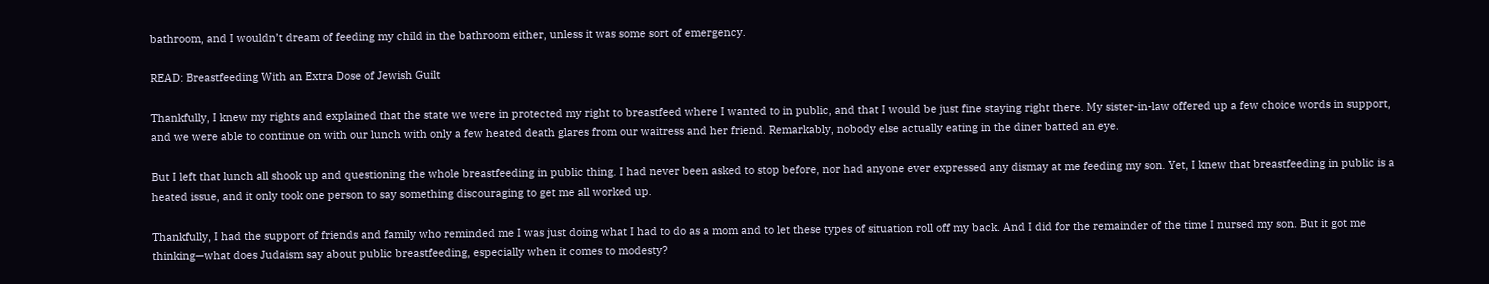bathroom, and I wouldn’t dream of feeding my child in the bathroom either, unless it was some sort of emergency.

READ: Breastfeeding With an Extra Dose of Jewish Guilt

Thankfully, I knew my rights and explained that the state we were in protected my right to breastfeed where I wanted to in public, and that I would be just fine staying right there. My sister-in-law offered up a few choice words in support, and we were able to continue on with our lunch with only a few heated death glares from our waitress and her friend. Remarkably, nobody else actually eating in the diner batted an eye.

But I left that lunch all shook up and questioning the whole breastfeeding in public thing. I had never been asked to stop before, nor had anyone ever expressed any dismay at me feeding my son. Yet, I knew that breastfeeding in public is a heated issue, and it only took one person to say something discouraging to get me all worked up.

Thankfully, I had the support of friends and family who reminded me I was just doing what I had to do as a mom and to let these types of situation roll off my back. And I did for the remainder of the time I nursed my son. But it got me thinking—what does Judaism say about public breastfeeding, especially when it comes to modesty?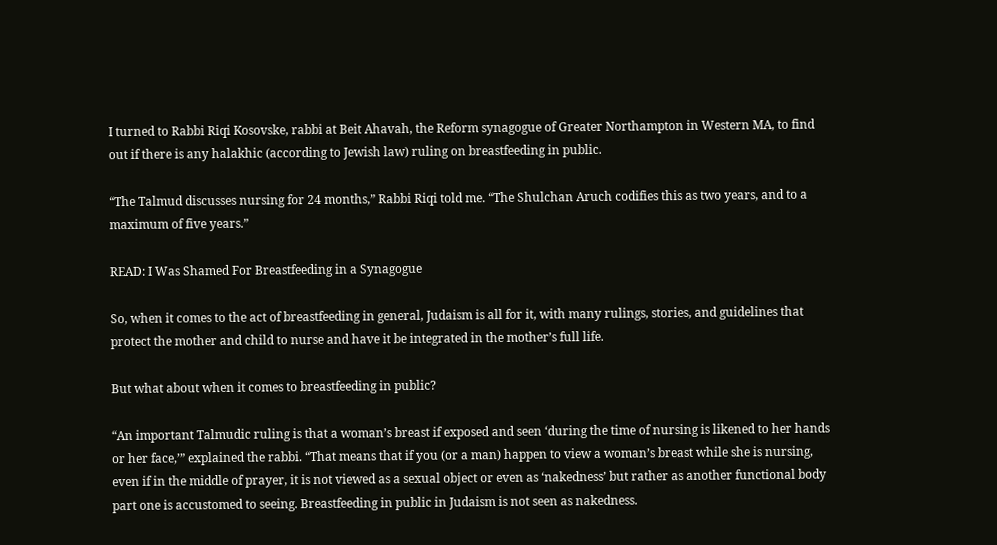I turned to Rabbi Riqi Kosovske, rabbi at Beit Ahavah, the Reform synagogue of Greater Northampton in Western MA, to find out if there is any halakhic (according to Jewish law) ruling on breastfeeding in public.

“The Talmud discusses nursing for 24 months,” Rabbi Riqi told me. “The Shulchan Aruch codifies this as two years, and to a maximum of five years.”

READ: I Was Shamed For Breastfeeding in a Synagogue

So, when it comes to the act of breastfeeding in general, Judaism is all for it, with many rulings, stories, and guidelines that protect the mother and child to nurse and have it be integrated in the mother’s full life.

But what about when it comes to breastfeeding in public?

“An important Talmudic ruling is that a woman’s breast if exposed and seen ‘during the time of nursing is likened to her hands or her face,’” explained the rabbi. “That means that if you (or a man) happen to view a woman’s breast while she is nursing, even if in the middle of prayer, it is not viewed as a sexual object or even as ‘nakedness’ but rather as another functional body part one is accustomed to seeing. Breastfeeding in public in Judaism is not seen as nakedness.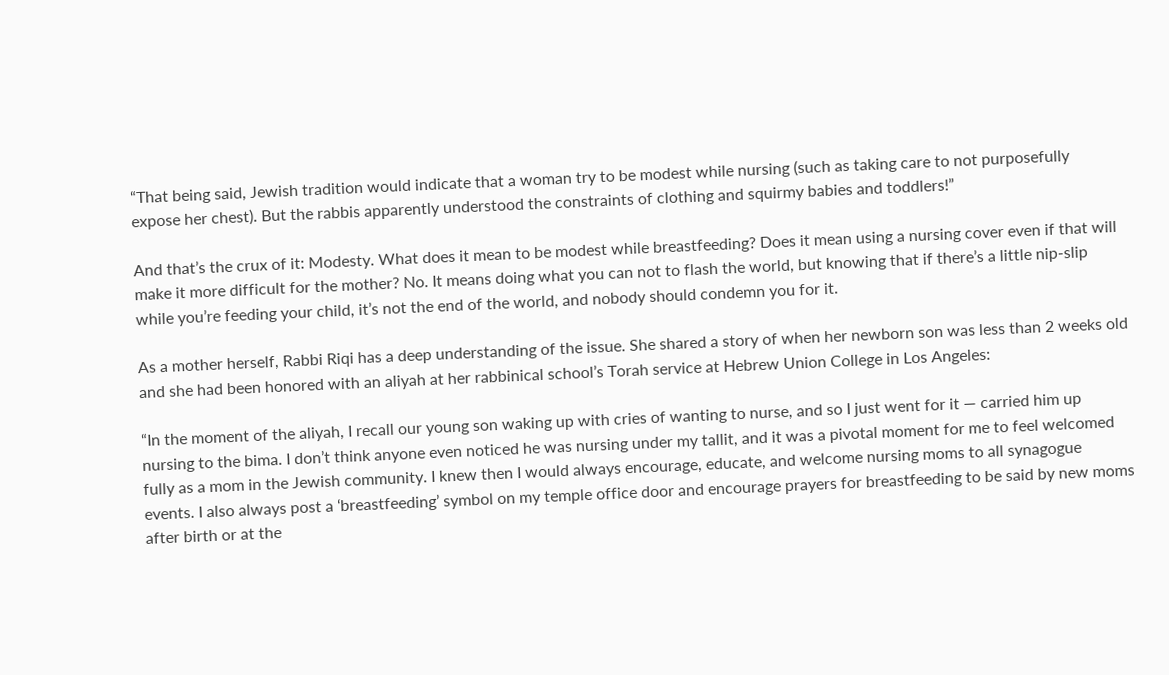“That being said, Jewish tradition would indicate that a woman try to be modest while nursing (such as taking care to not purposefully expose her chest). But the rabbis apparently understood the constraints of clothing and squirmy babies and toddlers!”

And that’s the crux of it: Modesty. What does it mean to be modest while breastfeeding? Does it mean using a nursing cover even if that will make it more difficult for the mother? No. It means doing what you can not to flash the world, but knowing that if there’s a little nip-slip while you’re feeding your child, it’s not the end of the world, and nobody should condemn you for it.

As a mother herself, Rabbi Riqi has a deep understanding of the issue. She shared a story of when her newborn son was less than 2 weeks old and she had been honored with an aliyah at her rabbinical school’s Torah service at Hebrew Union College in Los Angeles:

“In the moment of the aliyah, I recall our young son waking up with cries of wanting to nurse, and so I just went for it — carried him up nursing to the bima. I don’t think anyone even noticed he was nursing under my tallit, and it was a pivotal moment for me to feel welcomed fully as a mom in the Jewish community. I knew then I would always encourage, educate, and welcome nursing moms to all synagogue events. I also always post a ‘breastfeeding’ symbol on my temple office door and encourage prayers for breastfeeding to be said by new moms after birth or at the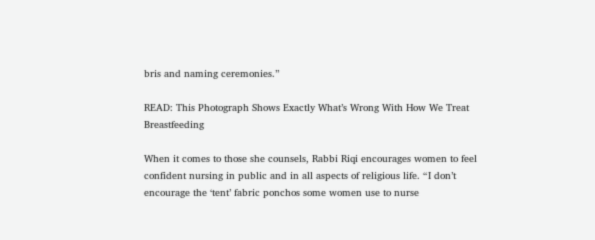bris and naming ceremonies.”

READ: This Photograph Shows Exactly What’s Wrong With How We Treat Breastfeeding

When it comes to those she counsels, Rabbi Riqi encourages women to feel confident nursing in public and in all aspects of religious life. “I don’t encourage the ‘tent’ fabric ponchos some women use to nurse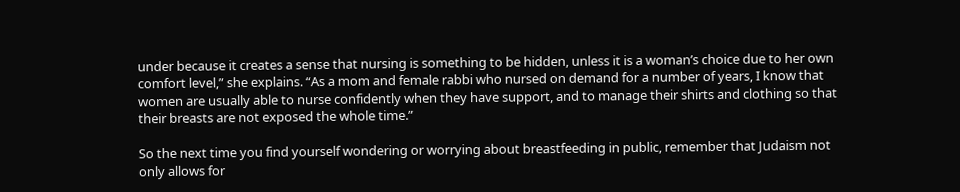under because it creates a sense that nursing is something to be hidden, unless it is a woman’s choice due to her own comfort level,” she explains. “As a mom and female rabbi who nursed on demand for a number of years, I know that women are usually able to nurse confidently when they have support, and to manage their shirts and clothing so that their breasts are not exposed the whole time.”

So the next time you find yourself wondering or worrying about breastfeeding in public, remember that Judaism not only allows for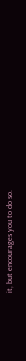it, but encourages you to do so.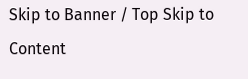Skip to Banner / Top Skip to Content